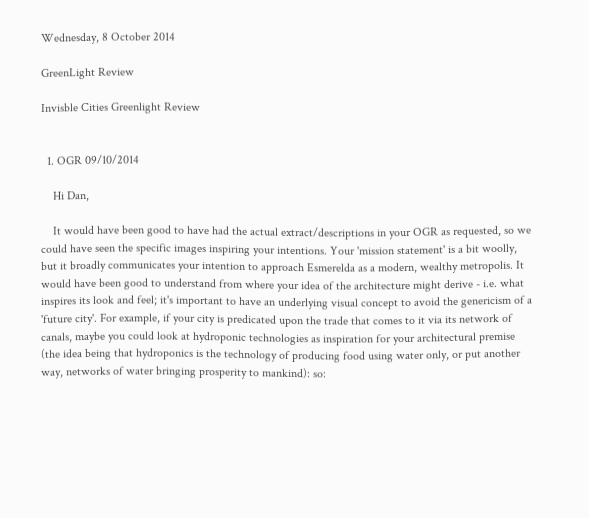Wednesday, 8 October 2014

GreenLight Review

Invisble Cities Greenlight Review


  1. OGR 09/10/2014

    Hi Dan,

    It would have been good to have had the actual extract/descriptions in your OGR as requested, so we could have seen the specific images inspiring your intentions. Your 'mission statement' is a bit woolly, but it broadly communicates your intention to approach Esmerelda as a modern, wealthy metropolis. It would have been good to understand from where your idea of the architecture might derive - i.e. what inspires its look and feel; it's important to have an underlying visual concept to avoid the genericism of a 'future city'. For example, if your city is predicated upon the trade that comes to it via its network of canals, maybe you could look at hydroponic technologies as inspiration for your architectural premise (the idea being that hydroponics is the technology of producing food using water only, or put another way, networks of water bringing prosperity to mankind): so: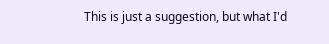This is just a suggestion, but what I'd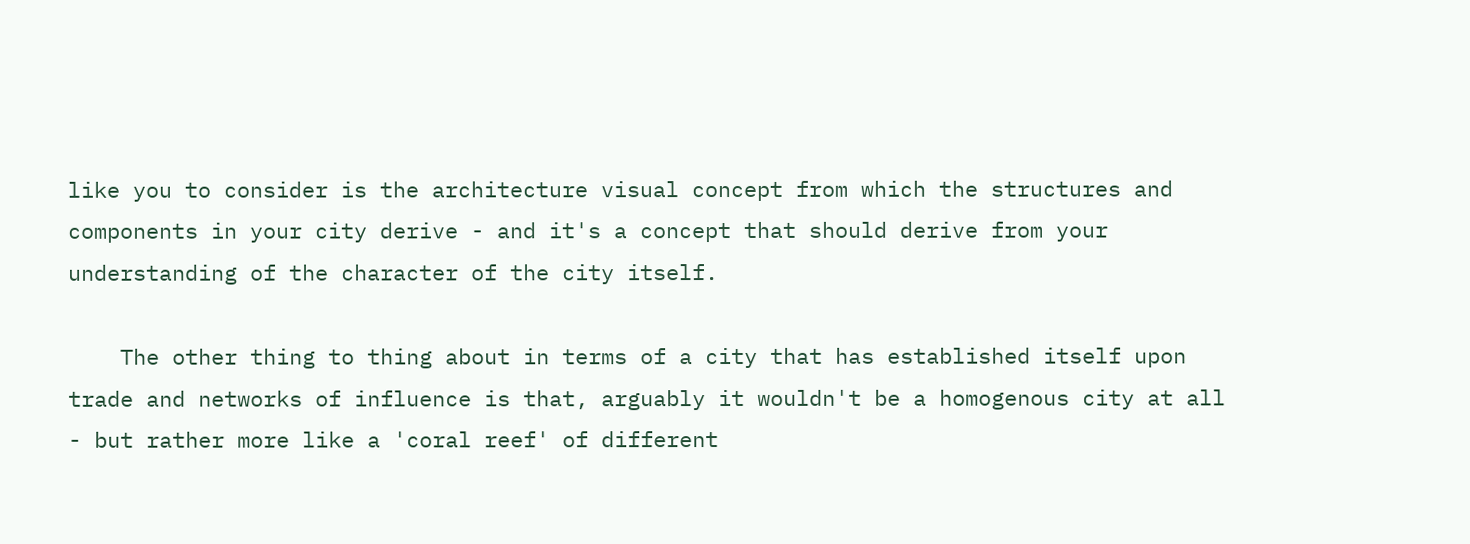like you to consider is the architecture visual concept from which the structures and components in your city derive - and it's a concept that should derive from your understanding of the character of the city itself.

    The other thing to thing about in terms of a city that has established itself upon trade and networks of influence is that, arguably it wouldn't be a homogenous city at all - but rather more like a 'coral reef' of different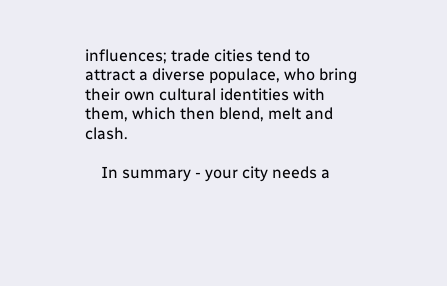influences; trade cities tend to attract a diverse populace, who bring their own cultural identities with them, which then blend, melt and clash.

    In summary - your city needs a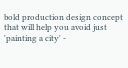bold production design concept that will help you avoid just 'painting a city' -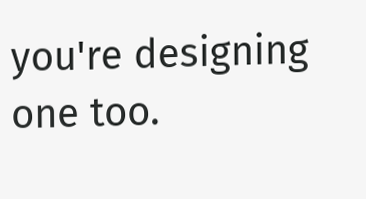you're designing one too.